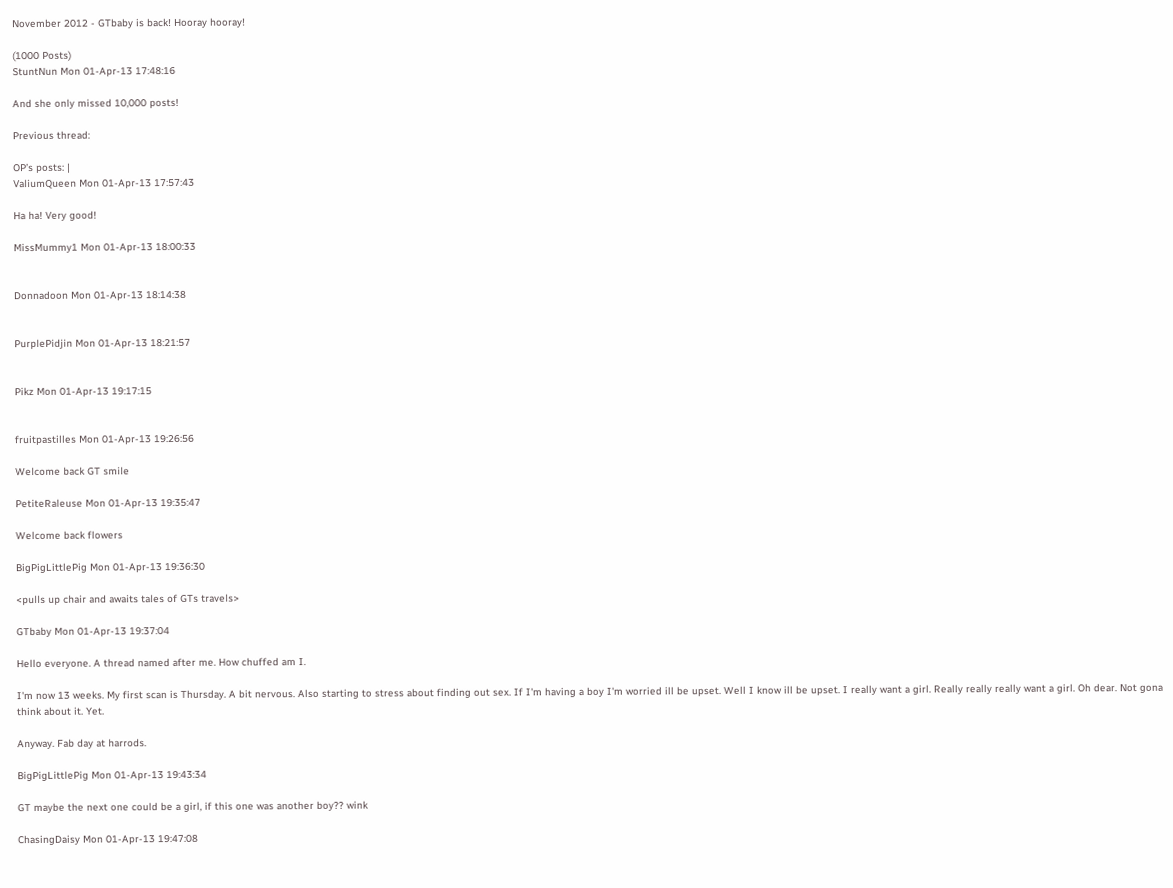November 2012 - GTbaby is back! Hooray hooray!

(1000 Posts)
StuntNun Mon 01-Apr-13 17:48:16

And she only missed 10,000 posts!

Previous thread:

OP’s posts: |
ValiumQueen Mon 01-Apr-13 17:57:43

Ha ha! Very good!

MissMummy1 Mon 01-Apr-13 18:00:33


Donnadoon Mon 01-Apr-13 18:14:38


PurplePidjin Mon 01-Apr-13 18:21:57


Pikz Mon 01-Apr-13 19:17:15


fruitpastilles Mon 01-Apr-13 19:26:56

Welcome back GT smile

PetiteRaleuse Mon 01-Apr-13 19:35:47

Welcome back flowers

BigPigLittlePig Mon 01-Apr-13 19:36:30

<pulls up chair and awaits tales of GTs travels>

GTbaby Mon 01-Apr-13 19:37:04

Hello everyone. A thread named after me. How chuffed am I.

I'm now 13 weeks. My first scan is Thursday. A bit nervous. Also starting to stress about finding out sex. If I'm having a boy I'm worried ill be upset. Well I know ill be upset. I really want a girl. Really really really want a girl. Oh dear. Not gona think about it. Yet.

Anyway. Fab day at harrods.

BigPigLittlePig Mon 01-Apr-13 19:43:34

GT maybe the next one could be a girl, if this one was another boy?? wink

ChasingDaisy Mon 01-Apr-13 19:47:08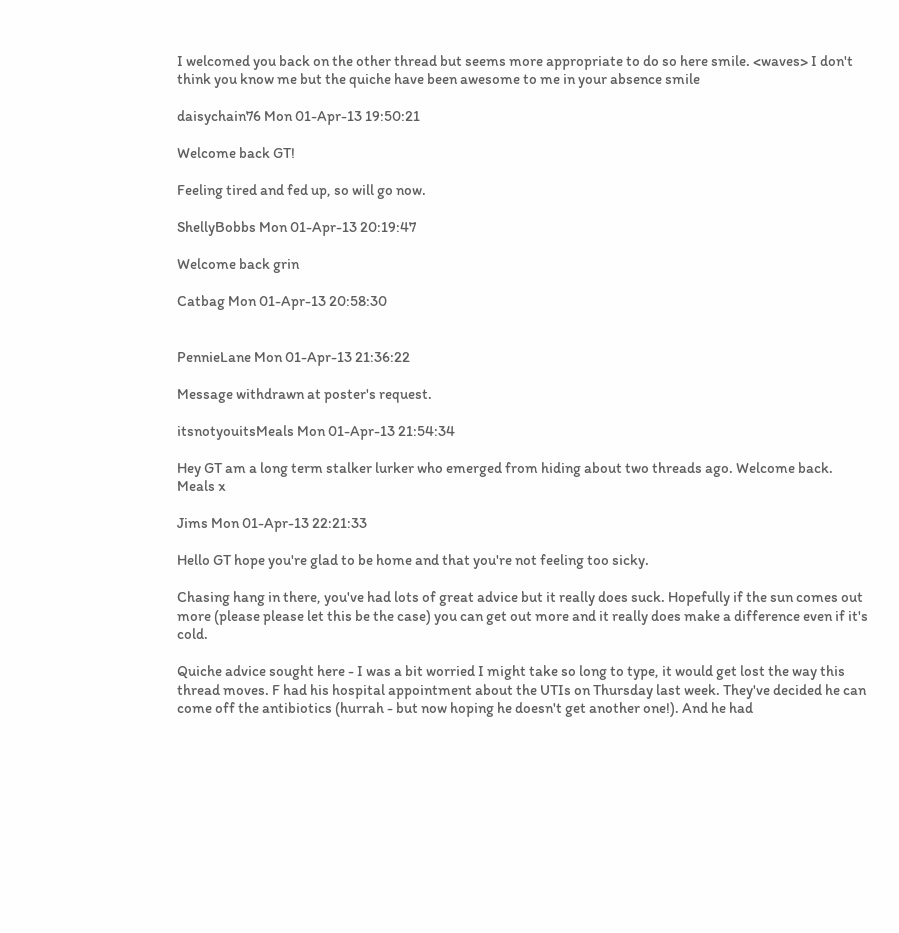I welcomed you back on the other thread but seems more appropriate to do so here smile. <waves> I don't think you know me but the quiche have been awesome to me in your absence smile

daisychain76 Mon 01-Apr-13 19:50:21

Welcome back GT!

Feeling tired and fed up, so will go now.

ShellyBobbs Mon 01-Apr-13 20:19:47

Welcome back grin

Catbag Mon 01-Apr-13 20:58:30


PennieLane Mon 01-Apr-13 21:36:22

Message withdrawn at poster's request.

itsnotyouitsMeals Mon 01-Apr-13 21:54:34

Hey GT am a long term stalker lurker who emerged from hiding about two threads ago. Welcome back. Meals x

Jims Mon 01-Apr-13 22:21:33

Hello GT hope you're glad to be home and that you're not feeling too sicky.

Chasing hang in there, you've had lots of great advice but it really does suck. Hopefully if the sun comes out more (please please let this be the case) you can get out more and it really does make a difference even if it's cold.

Quiche advice sought here - I was a bit worried I might take so long to type, it would get lost the way this thread moves. F had his hospital appointment about the UTIs on Thursday last week. They've decided he can come off the antibiotics (hurrah - but now hoping he doesn't get another one!). And he had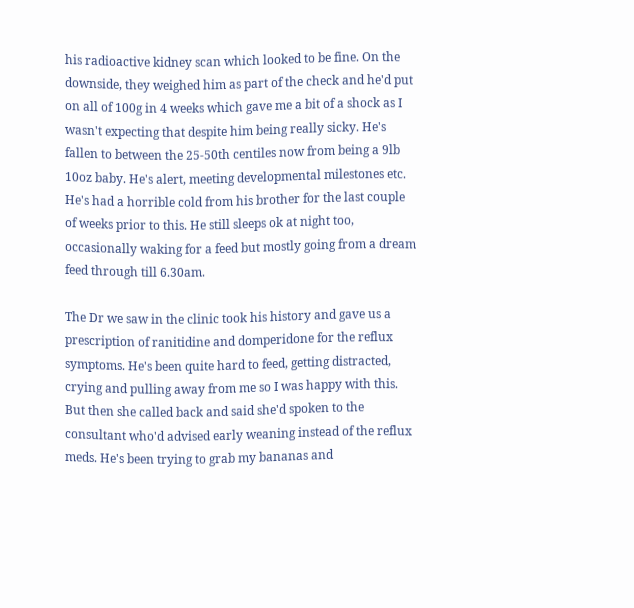his radioactive kidney scan which looked to be fine. On the downside, they weighed him as part of the check and he'd put on all of 100g in 4 weeks which gave me a bit of a shock as I wasn't expecting that despite him being really sicky. He's fallen to between the 25-50th centiles now from being a 9lb 10oz baby. He's alert, meeting developmental milestones etc. He's had a horrible cold from his brother for the last couple of weeks prior to this. He still sleeps ok at night too, occasionally waking for a feed but mostly going from a dream feed through till 6.30am.

The Dr we saw in the clinic took his history and gave us a prescription of ranitidine and domperidone for the reflux symptoms. He's been quite hard to feed, getting distracted, crying and pulling away from me so I was happy with this. But then she called back and said she'd spoken to the consultant who'd advised early weaning instead of the reflux meds. He's been trying to grab my bananas and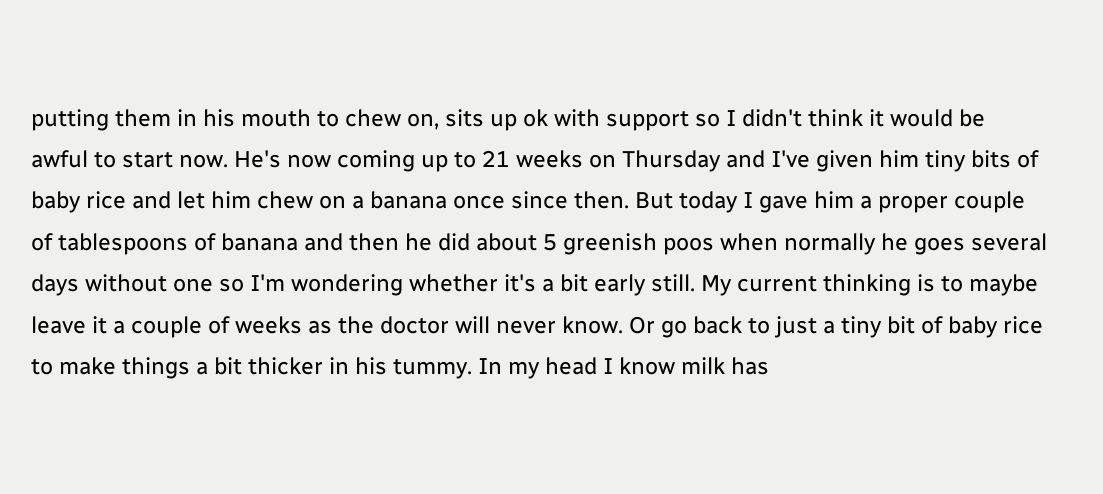putting them in his mouth to chew on, sits up ok with support so I didn't think it would be awful to start now. He's now coming up to 21 weeks on Thursday and I've given him tiny bits of baby rice and let him chew on a banana once since then. But today I gave him a proper couple of tablespoons of banana and then he did about 5 greenish poos when normally he goes several days without one so I'm wondering whether it's a bit early still. My current thinking is to maybe leave it a couple of weeks as the doctor will never know. Or go back to just a tiny bit of baby rice to make things a bit thicker in his tummy. In my head I know milk has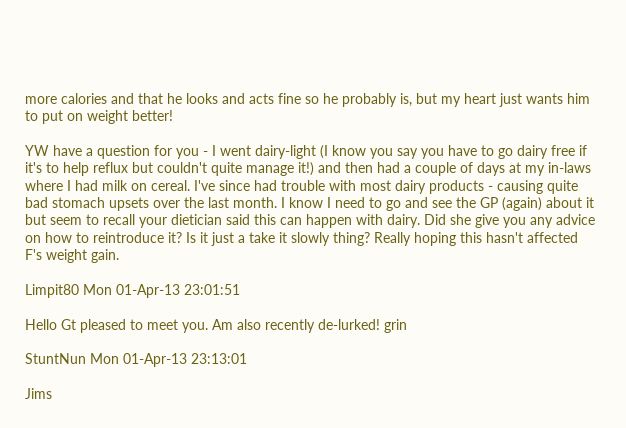more calories and that he looks and acts fine so he probably is, but my heart just wants him to put on weight better!

YW have a question for you - I went dairy-light (I know you say you have to go dairy free if it's to help reflux but couldn't quite manage it!) and then had a couple of days at my in-laws where I had milk on cereal. I've since had trouble with most dairy products - causing quite bad stomach upsets over the last month. I know I need to go and see the GP (again) about it but seem to recall your dietician said this can happen with dairy. Did she give you any advice on how to reintroduce it? Is it just a take it slowly thing? Really hoping this hasn't affected F's weight gain.

Limpit80 Mon 01-Apr-13 23:01:51

Hello Gt pleased to meet you. Am also recently de-lurked! grin

StuntNun Mon 01-Apr-13 23:13:01

Jims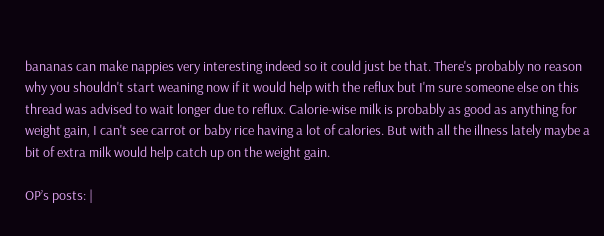bananas can make nappies very interesting indeed so it could just be that. There's probably no reason why you shouldn't start weaning now if it would help with the reflux but I'm sure someone else on this thread was advised to wait longer due to reflux. Calorie-wise milk is probably as good as anything for weight gain, I can't see carrot or baby rice having a lot of calories. But with all the illness lately maybe a bit of extra milk would help catch up on the weight gain.

OP’s posts: |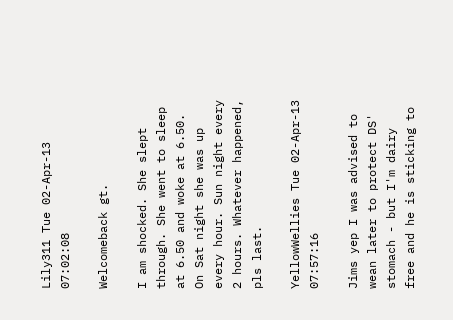Lily311 Tue 02-Apr-13 07:02:08

Welcomeback gt.

I am shocked. She slept through. She went to sleep at 6.50 and woke at 6.50. On Sat night she was up every hour. Sun night every 2 hours. Whatever happened, pls last.

YellowWellies Tue 02-Apr-13 07:57:16

Jims yep I was advised to wean later to protect DS' stomach - but I'm dairy free and he is sticking to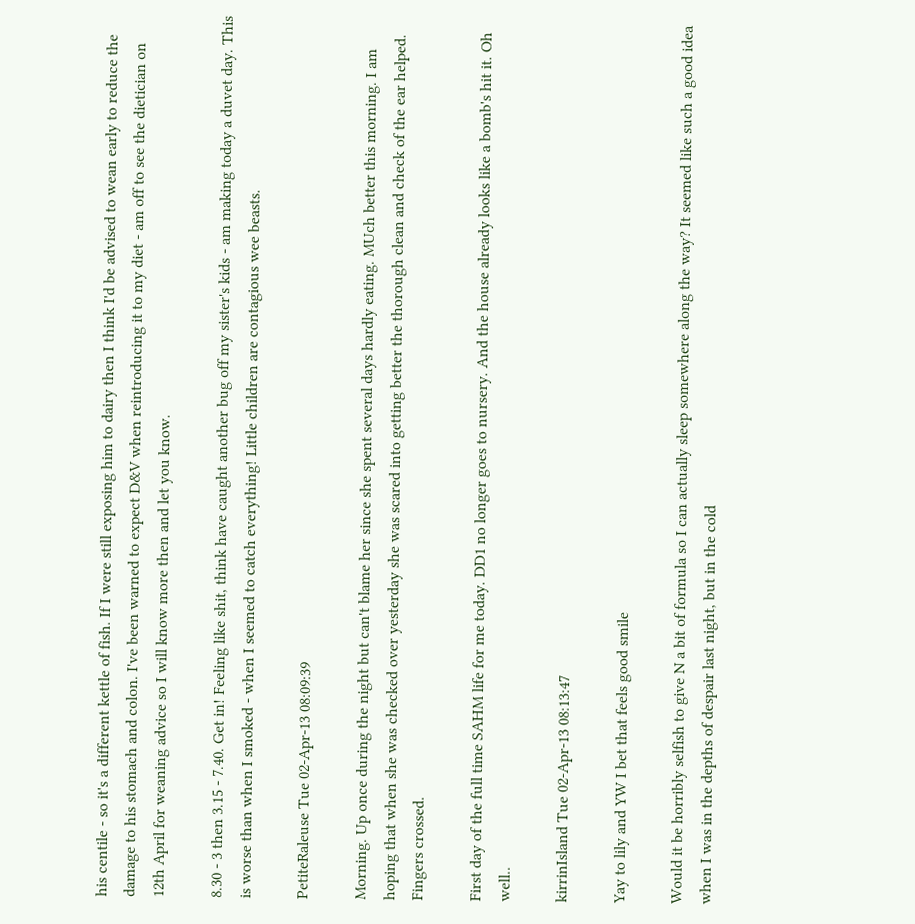his centile - so it's a different kettle of fish. If I were still exposing him to dairy then I think I'd be advised to wean early to reduce the damage to his stomach and colon. I've been warned to expect D&V when reintroducing it to my diet - am off to see the dietician on 12th April for weaning advice so I will know more then and let you know.

8.30 - 3 then 3.15 - 7.40. Get in! Feeling like shit, think have caught another bug off my sister's kids - am making today a duvet day. This is worse than when I smoked - when I seemed to catch everything! Little children are contagious wee beasts.

PetiteRaleuse Tue 02-Apr-13 08:09:39

Morning. Up once during the night but can't blame her since she spent several days hardly eating. MUch better this morning. I am hoping that when she was checked over yesterday she was scared into getting better the thorough clean and check of the ear helped. Fingers crossed.

First day of the full time SAHM life for me today. DD1 no longer goes to nursery. And the house already looks like a bomb's hit it. Oh well..

kirrinIsland Tue 02-Apr-13 08:13:47

Yay to lily and YW I bet that feels good smile

Would it be horribly selfish to give N a bit of formula so I can actually sleep somewhere along the way? It seemed like such a good idea when I was in the depths of despair last night, but in the cold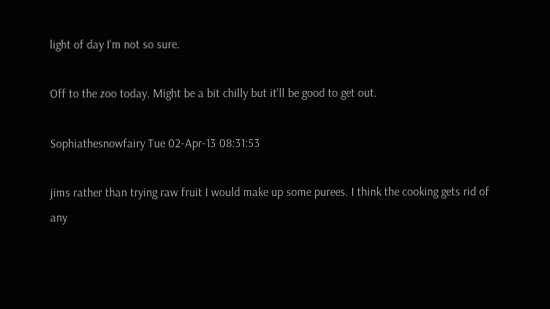light of day I'm not so sure.

Off to the zoo today. Might be a bit chilly but it'll be good to get out.

Sophiathesnowfairy Tue 02-Apr-13 08:31:53

jims rather than trying raw fruit I would make up some purees. I think the cooking gets rid of any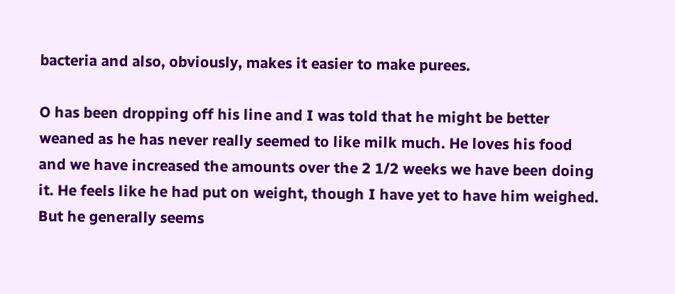bacteria and also, obviously, makes it easier to make purees.

O has been dropping off his line and I was told that he might be better weaned as he has never really seemed to like milk much. He loves his food and we have increased the amounts over the 2 1/2 weeks we have been doing it. He feels like he had put on weight, though I have yet to have him weighed. But he generally seems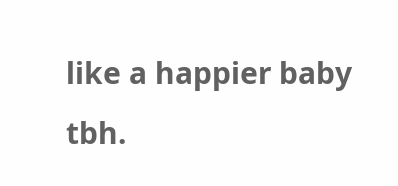like a happier baby tbh.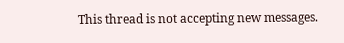This thread is not accepting new messages.